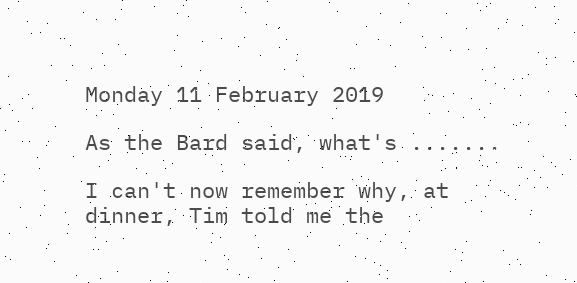Monday 11 February 2019

As the Bard said, what's .......

I can't now remember why, at dinner, Tim told me the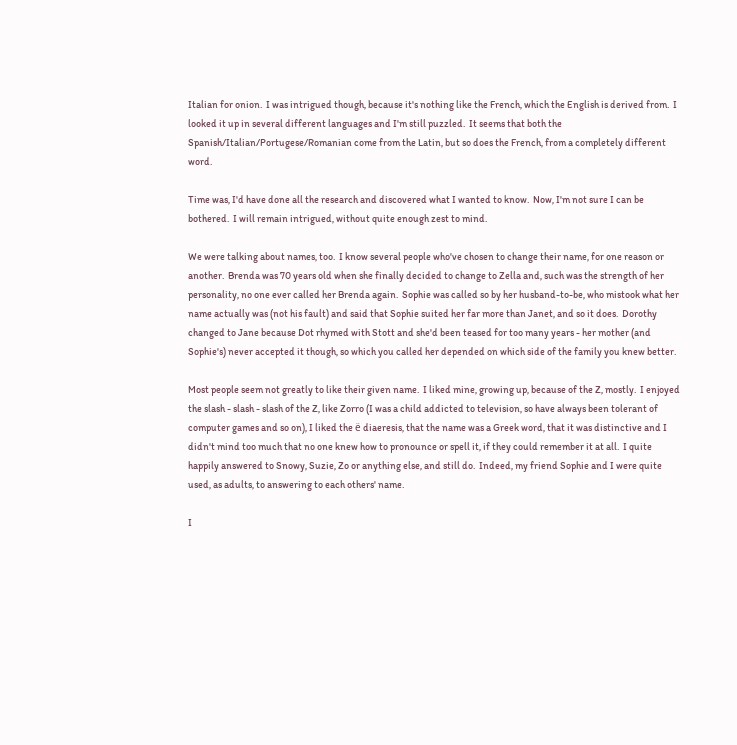Italian for onion.  I was intrigued though, because it's nothing like the French, which the English is derived from.  I looked it up in several different languages and I'm still puzzled.  It seems that both the Spanish/Italian/Portugese/Romanian come from the Latin, but so does the French, from a completely different word.

Time was, I'd have done all the research and discovered what I wanted to know.  Now, I'm not sure I can be bothered.  I will remain intrigued, without quite enough zest to mind.

We were talking about names, too.  I know several people who've chosen to change their name, for one reason or another.  Brenda was 70 years old when she finally decided to change to Zella and, such was the strength of her personality, no one ever called her Brenda again.  Sophie was called so by her husband-to-be, who mistook what her name actually was (not his fault) and said that Sophie suited her far more than Janet, and so it does.  Dorothy changed to Jane because Dot rhymed with Stott and she'd been teased for too many years - her mother (and Sophie's) never accepted it though, so which you called her depended on which side of the family you knew better.

Most people seem not greatly to like their given name.  I liked mine, growing up, because of the Z, mostly.  I enjoyed the slash - slash - slash of the Z, like Zorro (I was a child addicted to television, so have always been tolerant of computer games and so on), I liked the ë diaeresis, that the name was a Greek word, that it was distinctive and I didn't mind too much that no one knew how to pronounce or spell it, if they could remember it at all.  I quite happily answered to Snowy, Suzie, Zo or anything else, and still do.  Indeed, my friend Sophie and I were quite used, as adults, to answering to each others' name.

I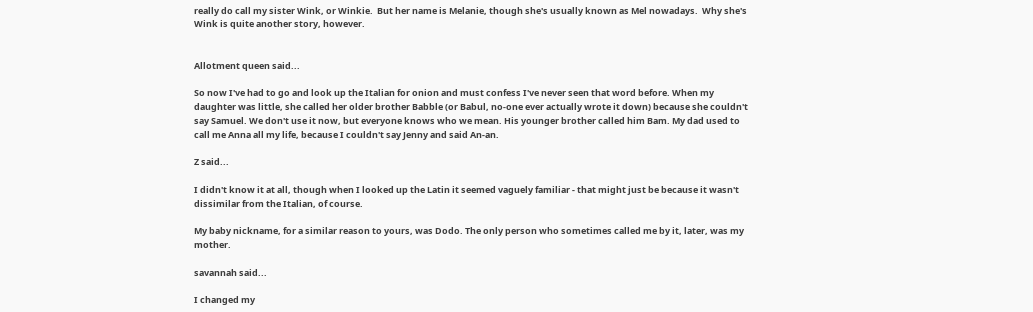really do call my sister Wink, or Winkie.  But her name is Melanie, though she's usually known as Mel nowadays.  Why she's Wink is quite another story, however.


Allotment queen said...

So now I've had to go and look up the Italian for onion and must confess I've never seen that word before. When my daughter was little, she called her older brother Babble (or Babul, no-one ever actually wrote it down) because she couldn't say Samuel. We don't use it now, but everyone knows who we mean. His younger brother called him Bam. My dad used to call me Anna all my life, because I couldn't say Jenny and said An-an.

Z said...

I didn't know it at all, though when I looked up the Latin it seemed vaguely familiar - that might just be because it wasn't dissimilar from the Italian, of course.

My baby nickname, for a similar reason to yours, was Dodo. The only person who sometimes called me by it, later, was my mother.

savannah said...

I changed my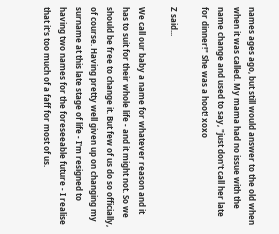names ages ago, but still would answer to the old when when it was called. My mama had no issue with the name change and used to say, "just don't call her late for dinner!" She was a hoot! xoxo

Z said...

We call our baby a name for whatever reason and it has to suit for their whole life - and it might not. So we should be free to change it. But few of us do so officially, of course. Having pretty well given up on changing my surname at this late stage of life - I'm resigned to having two names for the foreseeable future - I realise that it's too much of a faff for most of us.